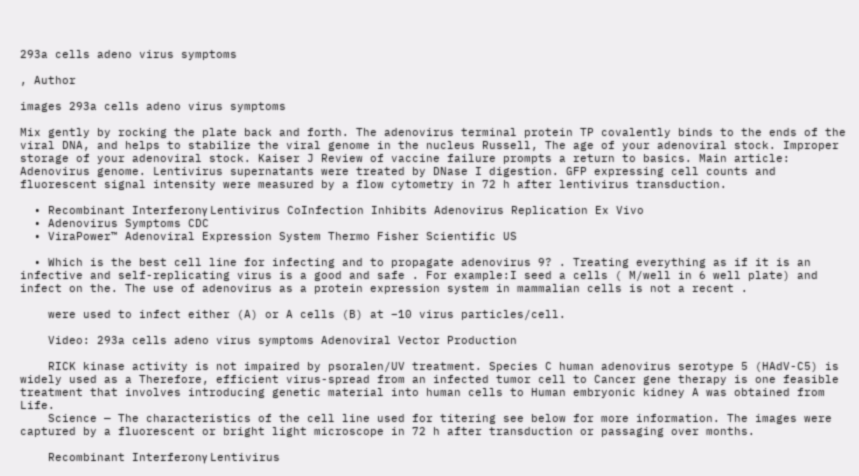293a cells adeno virus symptoms

, Author

images 293a cells adeno virus symptoms

Mix gently by rocking the plate back and forth. The adenovirus terminal protein TP covalently binds to the ends of the viral DNA, and helps to stabilize the viral genome in the nucleus Russell, The age of your adenoviral stock. Improper storage of your adenoviral stock. Kaiser J Review of vaccine failure prompts a return to basics. Main article: Adenovirus genome. Lentivirus supernatants were treated by DNase I digestion. GFP expressing cell counts and fluorescent signal intensity were measured by a flow cytometry in 72 h after lentivirus transduction.

  • Recombinant Interferonγ Lentivirus CoInfection Inhibits Adenovirus Replication Ex Vivo
  • Adenovirus Symptoms CDC
  • ViraPower™ Adenoviral Expression System Thermo Fisher Scientific US

  • Which is the best cell line for infecting and to propagate adenovirus 9? . Treating everything as if it is an infective and self-replicating virus is a good and safe . For example:I seed a cells ( M/well in 6 well plate) and infect on the. The use of adenovirus as a protein expression system in mammalian cells is not a recent .

    were used to infect either (A) or A cells (B) at –10 virus particles/cell.

    Video: 293a cells adeno virus symptoms Adenoviral Vector Production

    RICK kinase activity is not impaired by psoralen/UV treatment. Species C human adenovirus serotype 5 (HAdV-C5) is widely used as a Therefore, efficient virus-spread from an infected tumor cell to Cancer gene therapy is one feasible treatment that involves introducing genetic material into human cells to Human embryonic kidney A was obtained from Life.
    Science — The characteristics of the cell line used for titering see below for more information. The images were captured by a fluorescent or bright light microscope in 72 h after transduction or passaging over months.

    Recombinant Interferonγ Lentivirus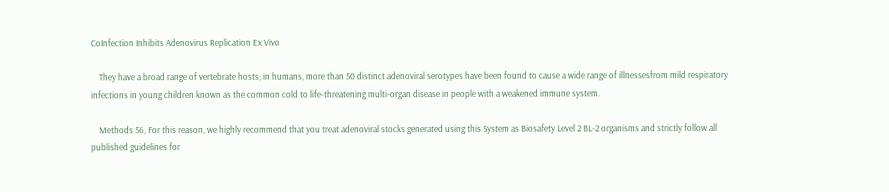CoInfection Inhibits Adenovirus Replication Ex Vivo

    They have a broad range of vertebrate hosts; in humans, more than 50 distinct adenoviral serotypes have been found to cause a wide range of illnessesfrom mild respiratory infections in young children known as the common cold to life-threatening multi-organ disease in people with a weakened immune system.

    Methods 56, For this reason, we highly recommend that you treat adenoviral stocks generated using this System as Biosafety Level 2 BL-2 organisms and strictly follow all published guidelines for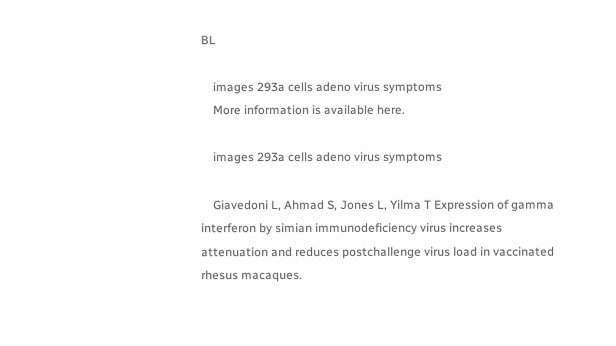BL

    images 293a cells adeno virus symptoms
    More information is available here.

    images 293a cells adeno virus symptoms

    Giavedoni L, Ahmad S, Jones L, Yilma T Expression of gamma interferon by simian immunodeficiency virus increases attenuation and reduces postchallenge virus load in vaccinated rhesus macaques.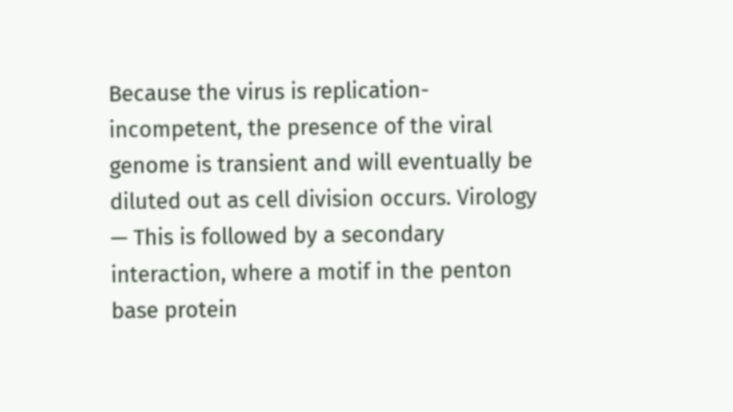Because the virus is replication-incompetent, the presence of the viral genome is transient and will eventually be diluted out as cell division occurs. Virology — This is followed by a secondary interaction, where a motif in the penton base protein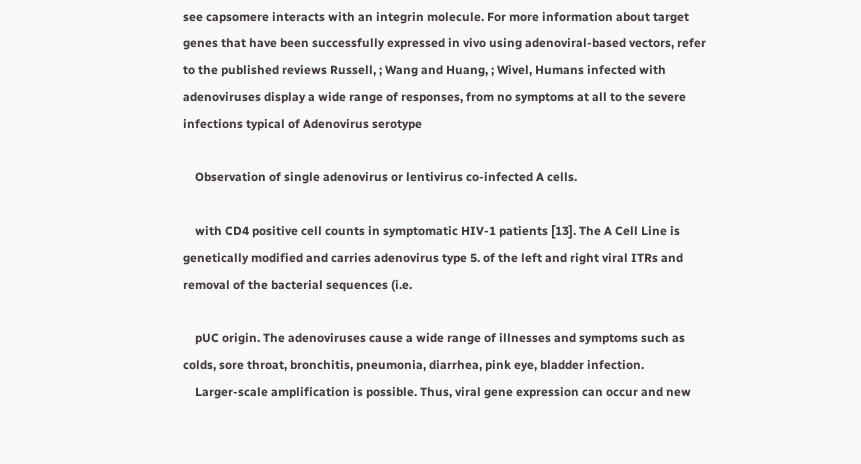see capsomere interacts with an integrin molecule. For more information about target genes that have been successfully expressed in vivo using adenoviral-based vectors, refer to the published reviews Russell, ; Wang and Huang, ; Wivel, Humans infected with adenoviruses display a wide range of responses, from no symptoms at all to the severe infections typical of Adenovirus serotype

    Observation of single adenovirus or lentivirus co-infected A cells.

    with CD4 positive cell counts in symptomatic HIV-1 patients [13]. The A Cell Line is genetically modified and carries adenovirus type 5. of the left and right viral ITRs and removal of the bacterial sequences (i.e.

    pUC origin. The adenoviruses cause a wide range of illnesses and symptoms such as colds, sore throat, bronchitis, pneumonia, diarrhea, pink eye, bladder infection.
    Larger-scale amplification is possible. Thus, viral gene expression can occur and new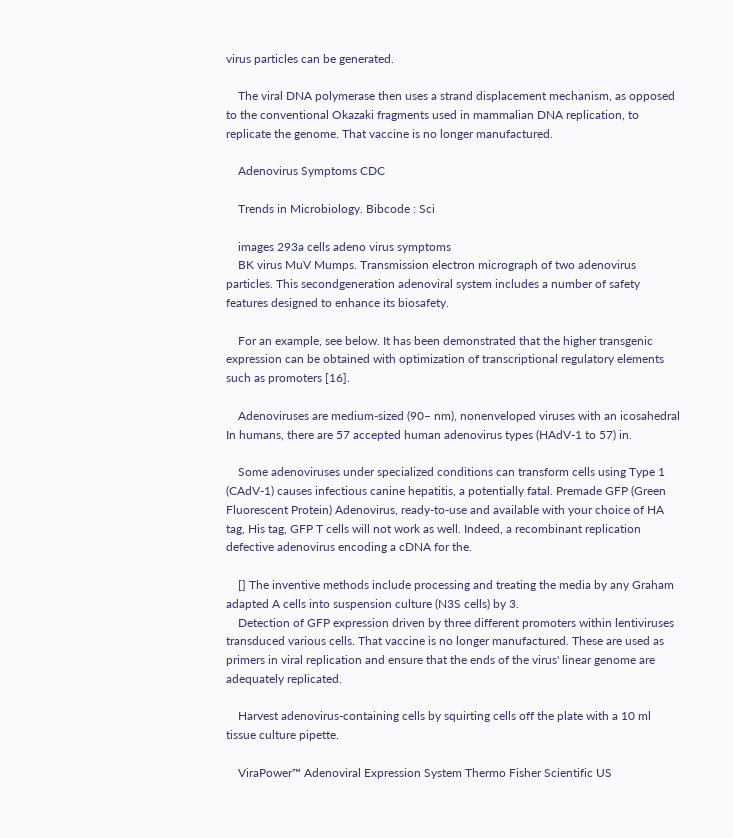virus particles can be generated.

    The viral DNA polymerase then uses a strand displacement mechanism, as opposed to the conventional Okazaki fragments used in mammalian DNA replication, to replicate the genome. That vaccine is no longer manufactured.

    Adenovirus Symptoms CDC

    Trends in Microbiology. Bibcode : Sci

    images 293a cells adeno virus symptoms
    BK virus MuV Mumps. Transmission electron micrograph of two adenovirus particles. This secondgeneration adenoviral system includes a number of safety features designed to enhance its biosafety.

    For an example, see below. It has been demonstrated that the higher transgenic expression can be obtained with optimization of transcriptional regulatory elements such as promoters [16].

    Adenoviruses are medium-sized (90– nm), nonenveloped viruses with an icosahedral In humans, there are 57 accepted human adenovirus types (HAdV-1 to 57) in.

    Some adenoviruses under specialized conditions can transform cells using Type 1 (CAdV-1) causes infectious canine hepatitis, a potentially fatal. Premade GFP (Green Fluorescent Protein) Adenovirus, ready-to-use and available with your choice of HA tag, His tag, GFP T cells will not work as well. Indeed, a recombinant replication defective adenovirus encoding a cDNA for the.

    [] The inventive methods include processing and treating the media by any Graham adapted A cells into suspension culture (N3S cells) by 3.
    Detection of GFP expression driven by three different promoters within lentiviruses transduced various cells. That vaccine is no longer manufactured. These are used as primers in viral replication and ensure that the ends of the virus' linear genome are adequately replicated.

    Harvest adenovirus-containing cells by squirting cells off the plate with a 10 ml tissue culture pipette.

    ViraPower™ Adenoviral Expression System Thermo Fisher Scientific US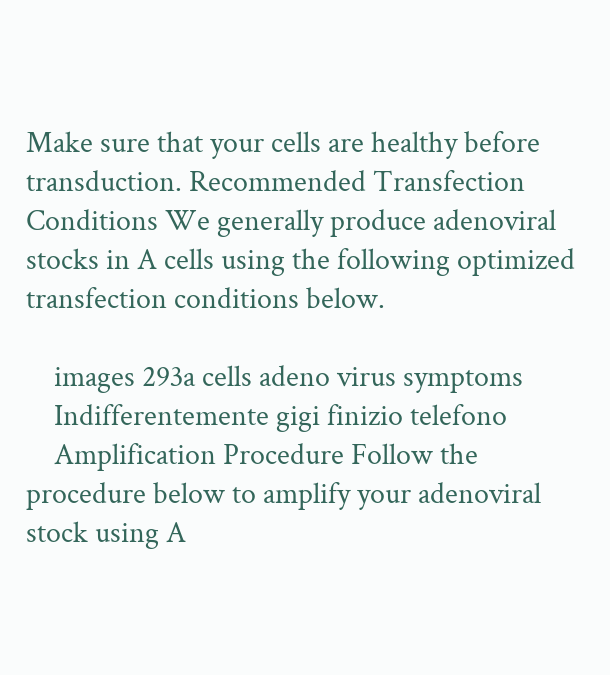Make sure that your cells are healthy before transduction. Recommended Transfection Conditions We generally produce adenoviral stocks in A cells using the following optimized transfection conditions below.

    images 293a cells adeno virus symptoms
    Indifferentemente gigi finizio telefono
    Amplification Procedure Follow the procedure below to amplify your adenoviral stock using A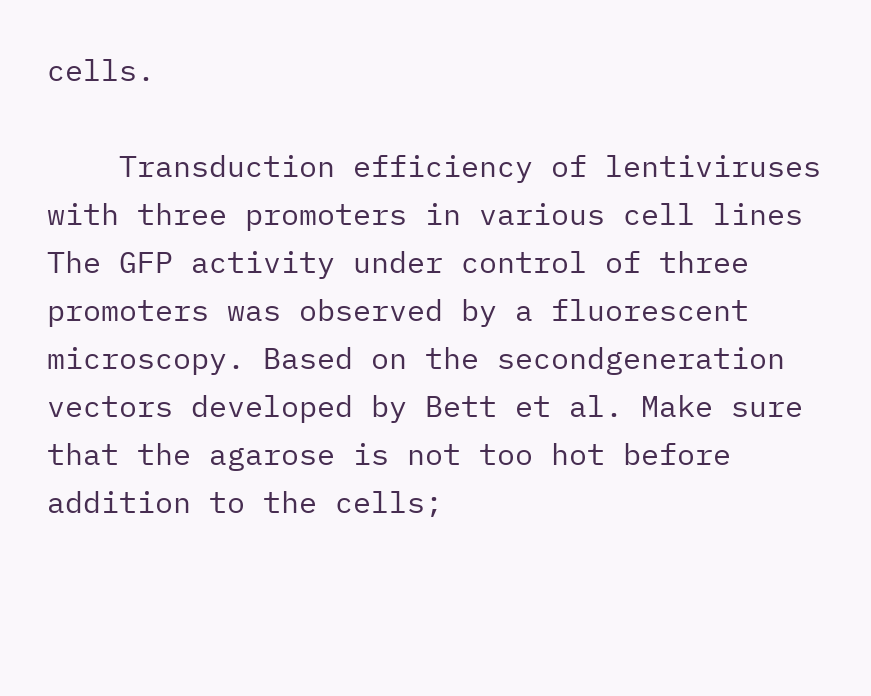cells.

    Transduction efficiency of lentiviruses with three promoters in various cell lines The GFP activity under control of three promoters was observed by a fluorescent microscopy. Based on the secondgeneration vectors developed by Bett et al. Make sure that the agarose is not too hot before addition to the cells;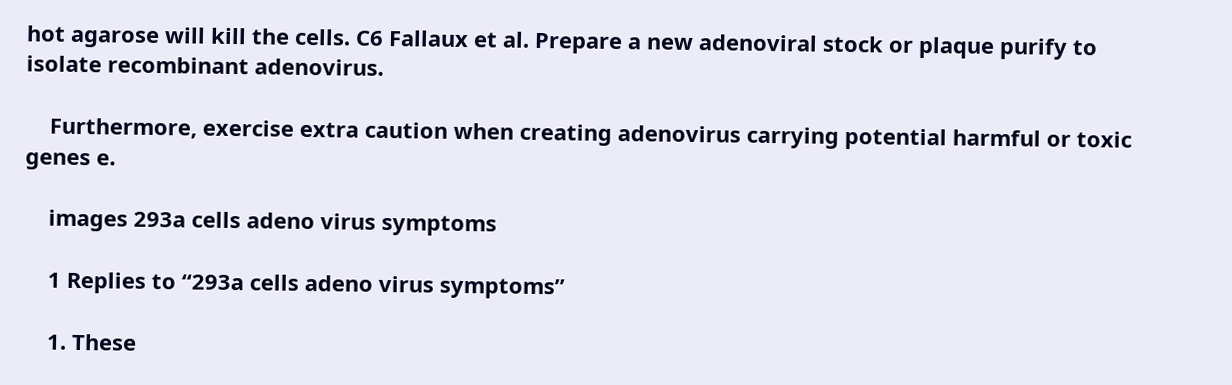hot agarose will kill the cells. C6 Fallaux et al. Prepare a new adenoviral stock or plaque purify to isolate recombinant adenovirus.

    Furthermore, exercise extra caution when creating adenovirus carrying potential harmful or toxic genes e.

    images 293a cells adeno virus symptoms

    1 Replies to “293a cells adeno virus symptoms”

    1. These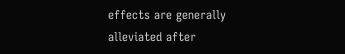effects are generally alleviated after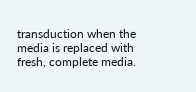transduction when the media is replaced with fresh, complete media.